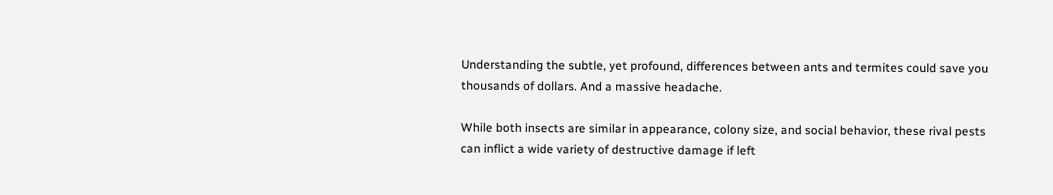Understanding the subtle, yet profound, differences between ants and termites could save you thousands of dollars. And a massive headache.

While both insects are similar in appearance, colony size, and social behavior, these rival pests can inflict a wide variety of destructive damage if left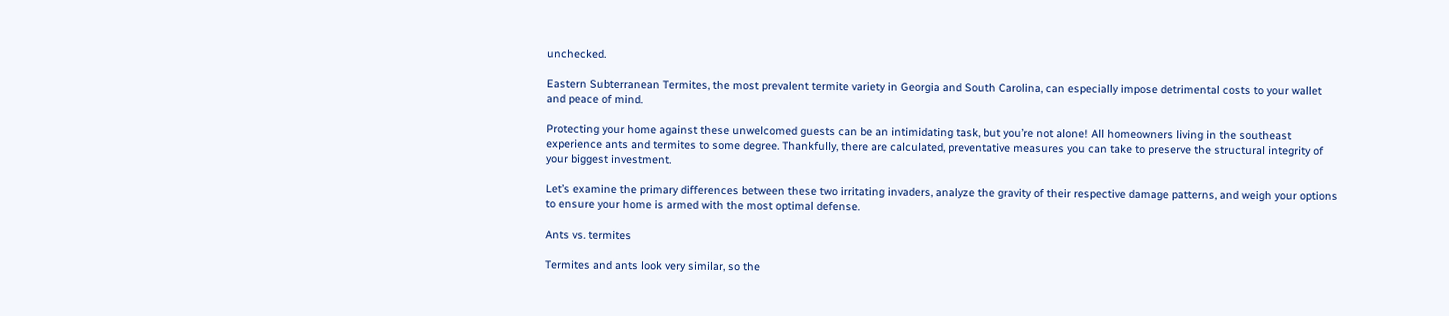unchecked.

Eastern Subterranean Termites, the most prevalent termite variety in Georgia and South Carolina, can especially impose detrimental costs to your wallet and peace of mind.

Protecting your home against these unwelcomed guests can be an intimidating task, but you’re not alone! All homeowners living in the southeast experience ants and termites to some degree. Thankfully, there are calculated, preventative measures you can take to preserve the structural integrity of your biggest investment.

Let’s examine the primary differences between these two irritating invaders, analyze the gravity of their respective damage patterns, and weigh your options to ensure your home is armed with the most optimal defense.

Ants vs. termites

Termites and ants look very similar, so the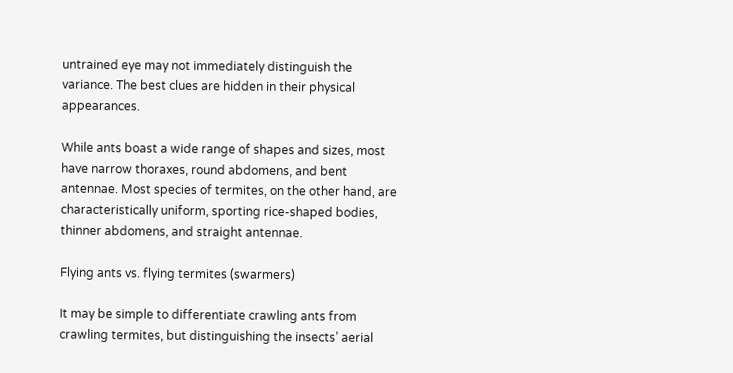untrained eye may not immediately distinguish the variance. The best clues are hidden in their physical appearances.

While ants boast a wide range of shapes and sizes, most have narrow thoraxes, round abdomens, and bent antennae. Most species of termites, on the other hand, are characteristically uniform, sporting rice-shaped bodies, thinner abdomens, and straight antennae.

Flying ants vs. flying termites (swarmers)

It may be simple to differentiate crawling ants from crawling termites, but distinguishing the insects’ aerial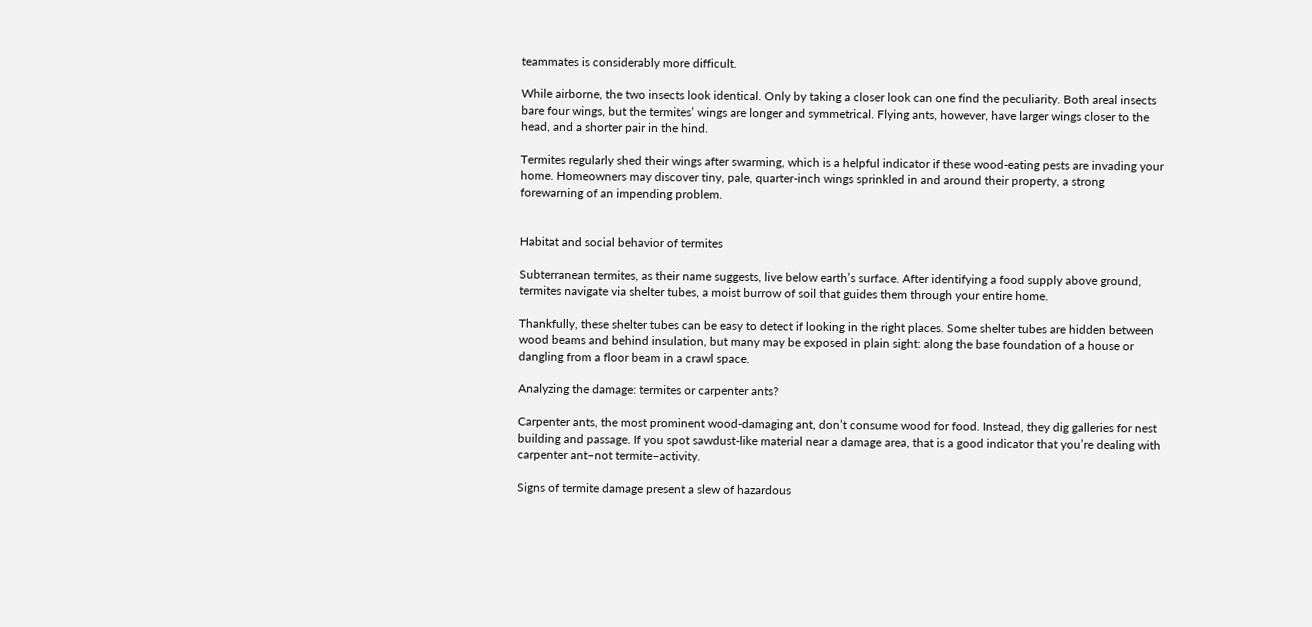teammates is considerably more difficult.

While airborne, the two insects look identical. Only by taking a closer look can one find the peculiarity. Both areal insects bare four wings, but the termites’ wings are longer and symmetrical. Flying ants, however, have larger wings closer to the head, and a shorter pair in the hind.

Termites regularly shed their wings after swarming, which is a helpful indicator if these wood-eating pests are invading your home. Homeowners may discover tiny, pale, quarter-inch wings sprinkled in and around their property, a strong forewarning of an impending problem.


Habitat and social behavior of termites

Subterranean termites, as their name suggests, live below earth’s surface. After identifying a food supply above ground, termites navigate via shelter tubes, a moist burrow of soil that guides them through your entire home.

Thankfully, these shelter tubes can be easy to detect if looking in the right places. Some shelter tubes are hidden between wood beams and behind insulation, but many may be exposed in plain sight: along the base foundation of a house or dangling from a floor beam in a crawl space.

Analyzing the damage: termites or carpenter ants?

Carpenter ants, the most prominent wood-damaging ant, don’t consume wood for food. Instead, they dig galleries for nest building and passage. If you spot sawdust-like material near a damage area, that is a good indicator that you’re dealing with carpenter ant–not termite–activity.

Signs of termite damage present a slew of hazardous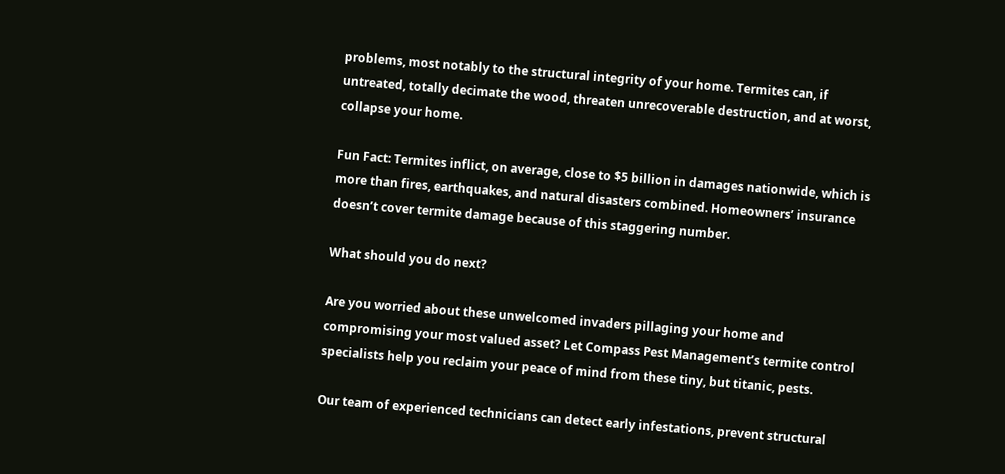problems, most notably to the structural integrity of your home. Termites can, if untreated, totally decimate the wood, threaten unrecoverable destruction, and at worst, collapse your home.

Fun Fact: Termites inflict, on average, close to $5 billion in damages nationwide, which is more than fires, earthquakes, and natural disasters combined. Homeowners’ insurance doesn’t cover termite damage because of this staggering number.

What should you do next?

Are you worried about these unwelcomed invaders pillaging your home and compromising your most valued asset? Let Compass Pest Management’s termite control specialists help you reclaim your peace of mind from these tiny, but titanic, pests.

Our team of experienced technicians can detect early infestations, prevent structural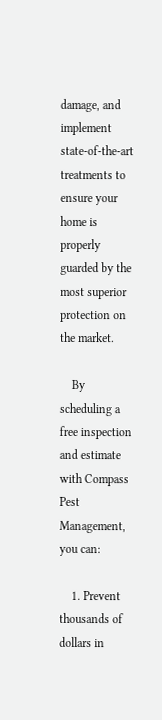damage, and implement state-of-the-art treatments to ensure your home is properly guarded by the most superior protection on the market.

    By scheduling a free inspection and estimate with Compass Pest Management, you can:

    1. Prevent thousands of dollars in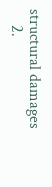structural damages
    2.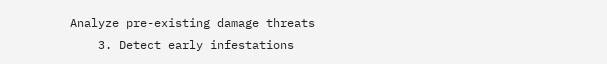Analyze pre-existing damage threats
    3. Detect early infestations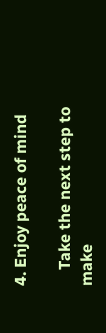4. Enjoy peace of mind

    Take the next step to make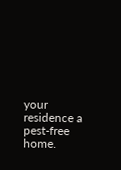your residence a pest-free home.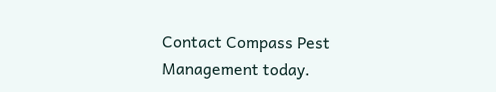Contact Compass Pest Management today.